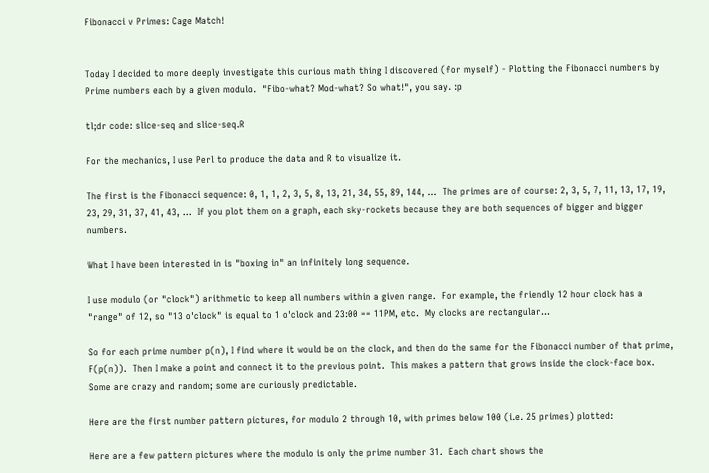Fibonacci v Primes: Cage Match!


Today I decided to more deeply investigate this curious math thing I discovered (for myself) - Plotting the Fibonacci numbers by Prime numbers each by a given modulo.  "Fibo-what? Mod-what? So what!", you say. :p

tl;dr code: slice-seq and slice-seq.R

For the mechanics, I use Perl to produce the data and R to visualize it.

The first is the Fibonacci sequence: 0, 1, 1, 2, 3, 5, 8, 13, 21, 34, 55, 89, 144, ...  The primes are of course: 2, 3, 5, 7, 11, 13, 17, 19, 23, 29, 31, 37, 41, 43, ...  If you plot them on a graph, each sky-rockets because they are both sequences of bigger and bigger numbers.

What I have been interested in is "boxing in" an infinitely long sequence.

I use modulo (or "clock") arithmetic to keep all numbers within a given range.  For example, the friendly 12 hour clock has a "range" of 12, so "13 o'clock" is equal to 1 o'clock and 23:00 == 11PM, etc.  My clocks are rectangular...

So for each prime number p(n), I find where it would be on the clock, and then do the same for the Fibonacci number of that prime, F(p(n)).  Then I make a point and connect it to the previous point.  This makes a pattern that grows inside the clock-face box.  Some are crazy and random; some are curiously predictable.

Here are the first number pattern pictures, for modulo 2 through 10, with primes below 100 (i.e. 25 primes) plotted:

Here are a few pattern pictures where the modulo is only the prime number 31.  Each chart shows the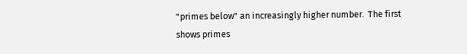"primes below" an increasingly higher number.  The first shows primes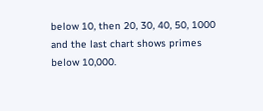below 10, then 20, 30, 40, 50, 1000 and the last chart shows primes below 10,000.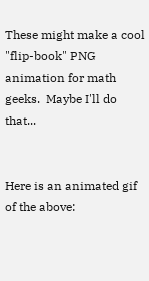These might make a cool "flip-book" PNG animation for math geeks.  Maybe I'll do that...


Here is an animated gif of the above: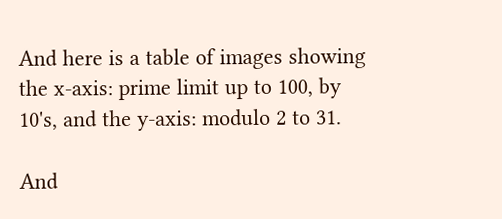And here is a table of images showing the x-axis: prime limit up to 100, by 10's, and the y-axis: modulo 2 to 31.

And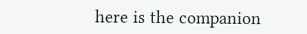here is the companion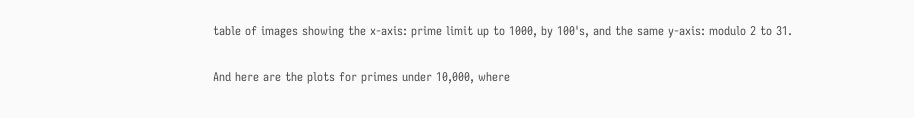table of images showing the x-axis: prime limit up to 1000, by 100's, and the same y-axis: modulo 2 to 31.

And here are the plots for primes under 10,000, where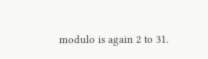modulo is again 2 to 31.